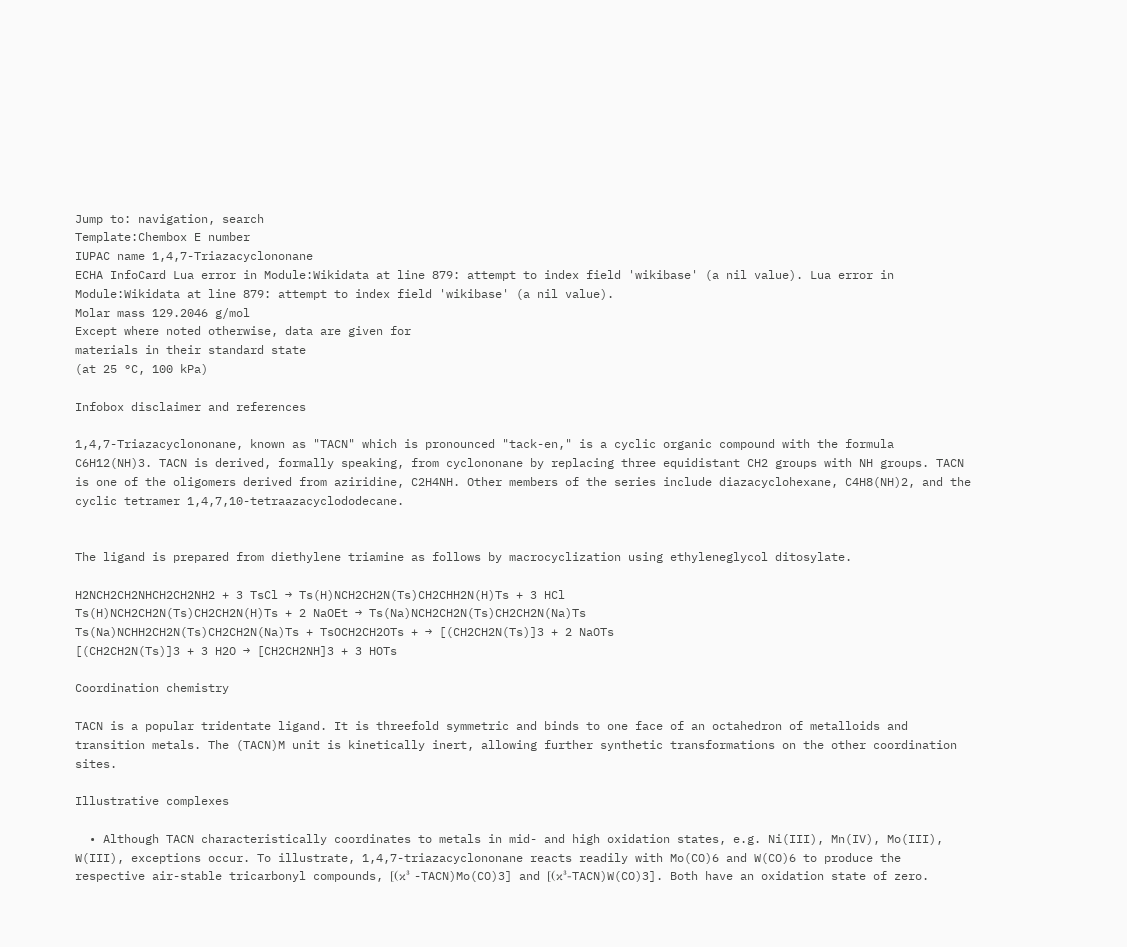Jump to: navigation, search
Template:Chembox E number
IUPAC name 1,4,7-Triazacyclononane
ECHA InfoCard Lua error in Module:Wikidata at line 879: attempt to index field 'wikibase' (a nil value). Lua error in Module:Wikidata at line 879: attempt to index field 'wikibase' (a nil value).
Molar mass 129.2046 g/mol
Except where noted otherwise, data are given for
materials in their standard state
(at 25 °C, 100 kPa)

Infobox disclaimer and references

1,4,7-Triazacyclononane, known as "TACN" which is pronounced "tack-en," is a cyclic organic compound with the formula C6H12(NH)3. TACN is derived, formally speaking, from cyclononane by replacing three equidistant CH2 groups with NH groups. TACN is one of the oligomers derived from aziridine, C2H4NH. Other members of the series include diazacyclohexane, C4H8(NH)2, and the cyclic tetramer 1,4,7,10-tetraazacyclododecane.


The ligand is prepared from diethylene triamine as follows by macrocyclization using ethyleneglycol ditosylate.

H2NCH2CH2NHCH2CH2NH2 + 3 TsCl → Ts(H)NCH2CH2N(Ts)CH2CHH2N(H)Ts + 3 HCl
Ts(H)NCH2CH2N(Ts)CH2CH2N(H)Ts + 2 NaOEt → Ts(Na)NCH2CH2N(Ts)CH2CH2N(Na)Ts
Ts(Na)NCHH2CH2N(Ts)CH2CH2N(Na)Ts + TsOCH2CH2OTs + → [(CH2CH2N(Ts)]3 + 2 NaOTs
[(CH2CH2N(Ts)]3 + 3 H2O → [CH2CH2NH]3 + 3 HOTs

Coordination chemistry

TACN is a popular tridentate ligand. It is threefold symmetric and binds to one face of an octahedron of metalloids and transition metals. The (TACN)M unit is kinetically inert, allowing further synthetic transformations on the other coordination sites.

Illustrative complexes

  • Although TACN characteristically coordinates to metals in mid- and high oxidation states, e.g. Ni(III), Mn(IV), Mo(III), W(III), exceptions occur. To illustrate, 1,4,7-triazacyclononane reacts readily with Mo(CO)6 and W(CO)6 to produce the respective air-stable tricarbonyl compounds, [(κ³ -TACN)Mo(CO)3] and [(κ³-TACN)W(CO)3]. Both have an oxidation state of zero.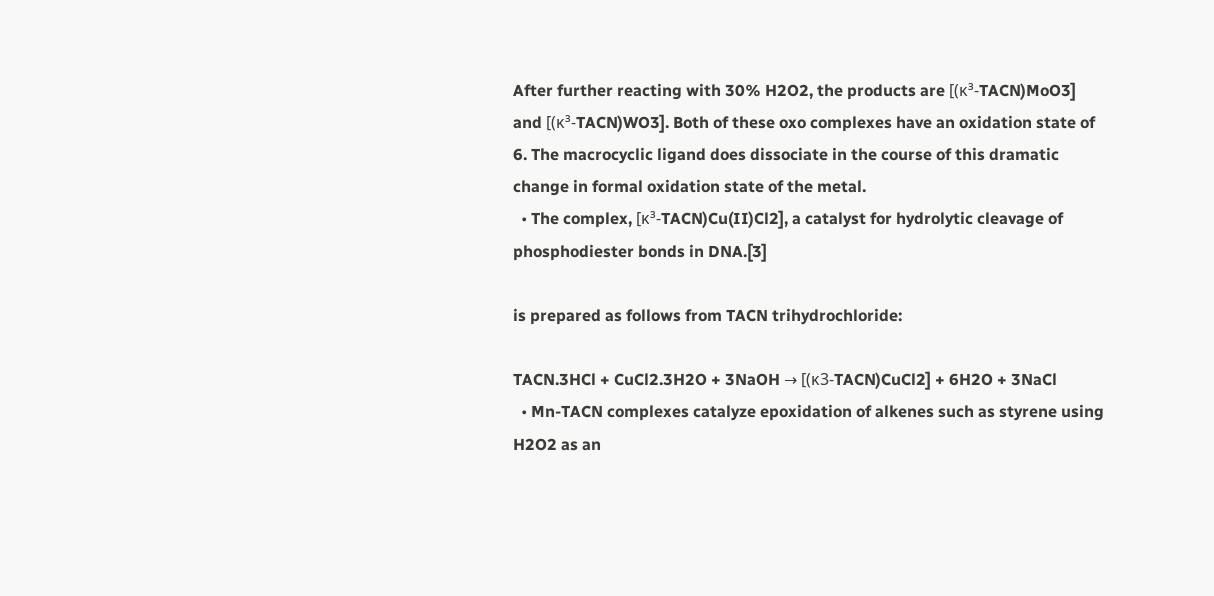After further reacting with 30% H2O2, the products are [(κ³-TACN)MoO3] and [(κ³-TACN)WO3]. Both of these oxo complexes have an oxidation state of 6. The macrocyclic ligand does dissociate in the course of this dramatic change in formal oxidation state of the metal.
  • The complex, [κ³-TACN)Cu(II)Cl2], a catalyst for hydrolytic cleavage of phosphodiester bonds in DNA.[3]

is prepared as follows from TACN trihydrochloride:

TACN.3HCl + CuCl2.3H2O + 3NaOH → [(κ3-TACN)CuCl2] + 6H2O + 3NaCl
  • Mn-TACN complexes catalyze epoxidation of alkenes such as styrene using H2O2 as an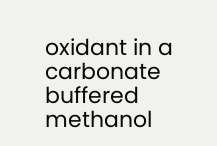oxidant in a carbonate buffered methanol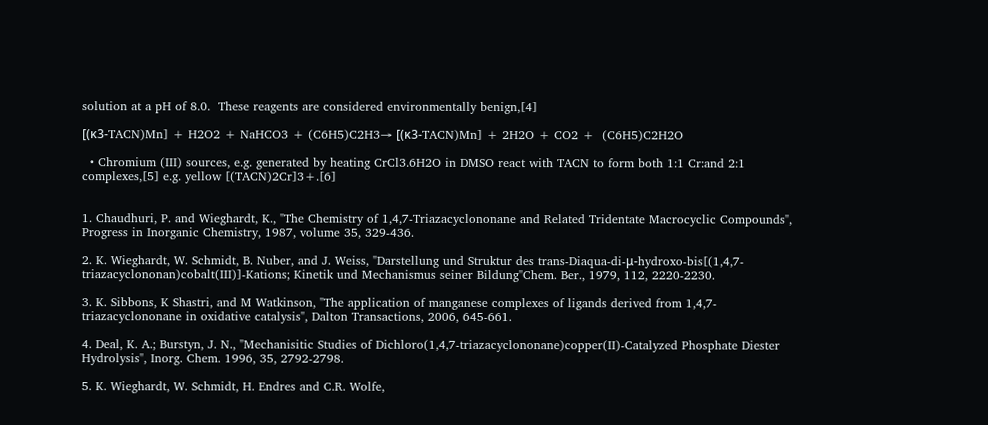solution at a pH of 8.0.  These reagents are considered environmentally benign,[4]

[(κ3-TACN)Mn] + H2O2 + NaHCO3 + (C6H5)C2H3→ [(κ3-TACN)Mn] + 2H2O + CO2 +  (C6H5)C2H2O

  • Chromium (III) sources, e.g. generated by heating CrCl3.6H2O in DMSO react with TACN to form both 1:1 Cr:and 2:1 complexes,[5] e.g. yellow [(TACN)2Cr]3+.[6]


1. Chaudhuri, P. and Wieghardt, K., "The Chemistry of 1,4,7-Triazacyclononane and Related Tridentate Macrocyclic Compounds", Progress in Inorganic Chemistry, 1987, volume 35, 329-436.

2. K. Wieghardt, W. Schmidt, B. Nuber, and J. Weiss, "Darstellung und Struktur des trans-Diaqua-di-μ-hydroxo-bis[(1,4,7-triazacyclononan)cobalt(III)]-Kations; Kinetik und Mechanismus seiner Bildung"Chem. Ber., 1979, 112, 2220-2230.

3. K. Sibbons, K Shastri, and M Watkinson, "The application of manganese complexes of ligands derived from 1,4,7-triazacyclononane in oxidative catalysis", Dalton Transactions, 2006, 645-661.

4. Deal, K. A.; Burstyn, J. N., "Mechanisitic Studies of Dichloro(1,4,7-triazacyclononane)copper(II)-Catalyzed Phosphate Diester Hydrolysis", Inorg. Chem. 1996, 35, 2792-2798.

5. K. Wieghardt, W. Schmidt, H. Endres and C.R. Wolfe,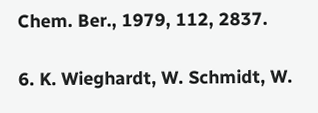Chem. Ber., 1979, 112, 2837.

6. K. Wieghardt, W. Schmidt, W.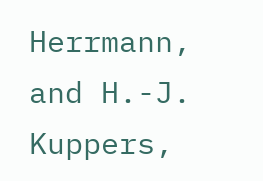Herrmann, and H.-J. Kuppers,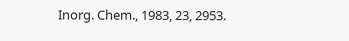Inorg. Chem., 1983, 23, 2953.